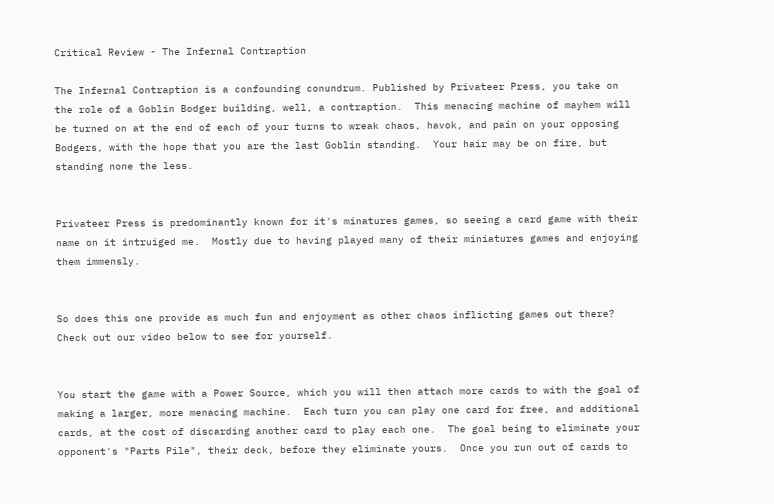Critical Review - The Infernal Contraption

The Infernal Contraption is a confounding conundrum. Published by Privateer Press, you take on the role of a Goblin Bodger building, well, a contraption.  This menacing machine of mayhem will be turned on at the end of each of your turns to wreak chaos, havok, and pain on your opposing Bodgers, with the hope that you are the last Goblin standing.  Your hair may be on fire, but standing none the less.


Privateer Press is predominantly known for it's minatures games, so seeing a card game with their name on it intruiged me.  Mostly due to having played many of their miniatures games and enjoying them immensly.


So does this one provide as much fun and enjoyment as other chaos inflicting games out there?  Check out our video below to see for yourself.


You start the game with a Power Source, which you will then attach more cards to with the goal of making a larger, more menacing machine.  Each turn you can play one card for free, and additional cards, at the cost of discarding another card to play each one.  The goal being to eliminate your opponent's "Parts Pile", their deck, before they eliminate yours.  Once you run out of cards to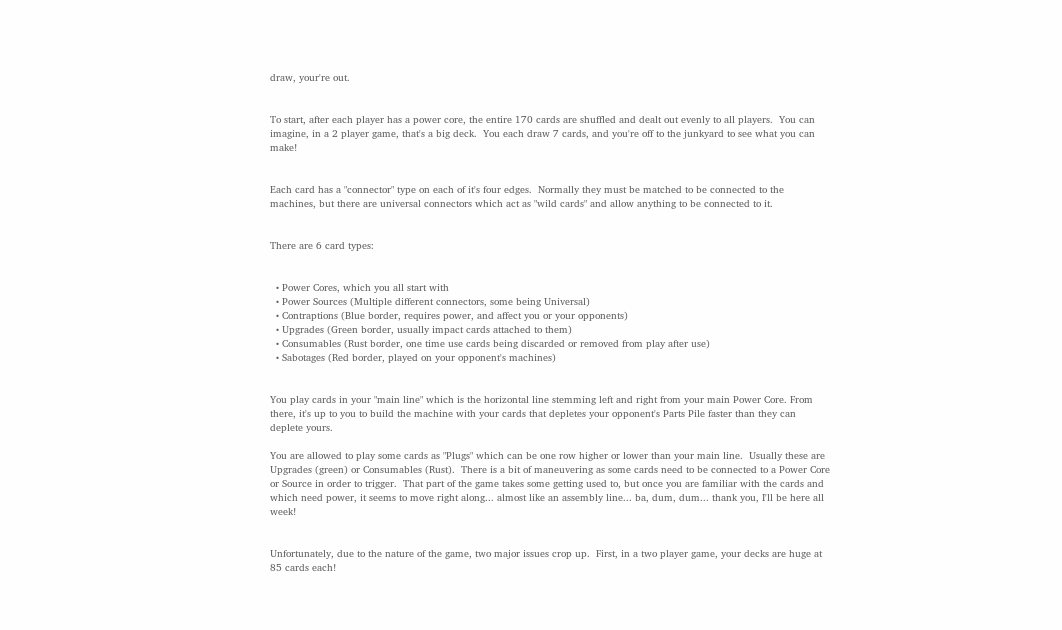draw, your're out.


To start, after each player has a power core, the entire 170 cards are shuffled and dealt out evenly to all players.  You can imagine, in a 2 player game, that's a big deck.  You each draw 7 cards, and you're off to the junkyard to see what you can make!


Each card has a "connector" type on each of it's four edges.  Normally they must be matched to be connected to the machines, but there are universal connectors which act as "wild cards" and allow anything to be connected to it.


There are 6 card types:


  • Power Cores, which you all start with
  • Power Sources (Multiple different connectors, some being Universal)
  • Contraptions (Blue border, requires power, and affect you or your opponents)
  • Upgrades (Green border, usually impact cards attached to them)
  • Consumables (Rust border, one time use cards being discarded or removed from play after use)
  • Sabotages (Red border, played on your opponent's machines)


You play cards in your "main line" which is the horizontal line stemming left and right from your main Power Core. From there, it's up to you to build the machine with your cards that depletes your opponent's Parts Pile faster than they can deplete yours.

You are allowed to play some cards as "Plugs" which can be one row higher or lower than your main line.  Usually these are Upgrades (green) or Consumables (Rust).  There is a bit of maneuvering as some cards need to be connected to a Power Core or Source in order to trigger.  That part of the game takes some getting used to, but once you are familiar with the cards and which need power, it seems to move right along... almost like an assembly line... ba, dum, dum... thank you, I'll be here all week!


Unfortunately, due to the nature of the game, two major issues crop up.  First, in a two player game, your decks are huge at 85 cards each!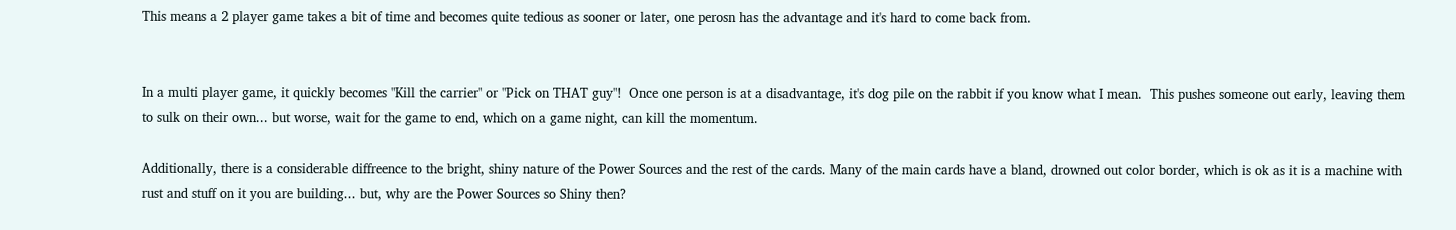This means a 2 player game takes a bit of time and becomes quite tedious as sooner or later, one perosn has the advantage and it's hard to come back from.


In a multi player game, it quickly becomes "Kill the carrier" or "Pick on THAT guy"!  Once one person is at a disadvantage, it's dog pile on the rabbit if you know what I mean.  This pushes someone out early, leaving them to sulk on their own... but worse, wait for the game to end, which on a game night, can kill the momentum.

Additionally, there is a considerable diffreence to the bright, shiny nature of the Power Sources and the rest of the cards. Many of the main cards have a bland, drowned out color border, which is ok as it is a machine with rust and stuff on it you are building... but, why are the Power Sources so Shiny then?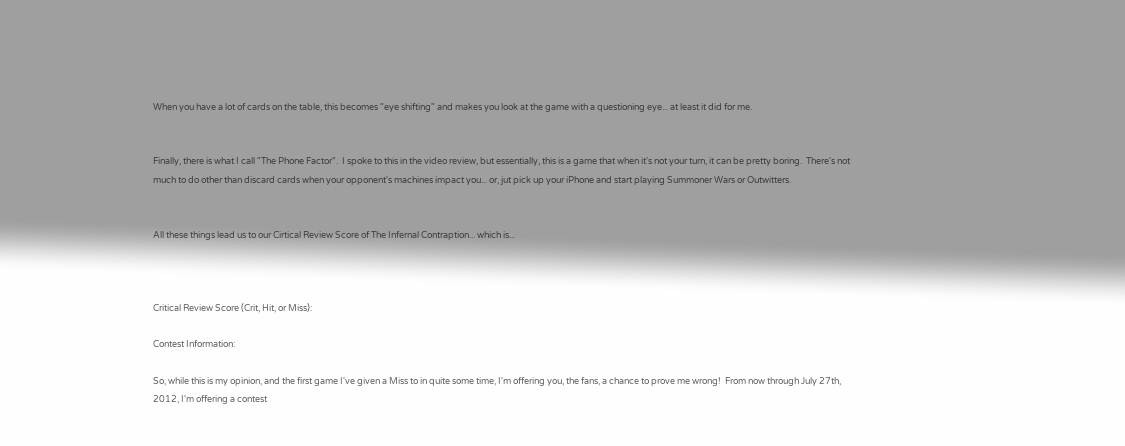When you have a lot of cards on the table, this becomes "eye shifting" and makes you look at the game with a questioning eye... at least it did for me.


Finally, there is what I call "The Phone Factor".  I spoke to this in the video review, but essentially, this is a game that when it's not your turn, it can be pretty boring.  There's not much to do other than discard cards when your opponent's machines impact you... or, jut pick up your iPhone and start playing Summoner Wars or Outwitters.


All these things lead us to our Cirtical Review Score of The Infernal Contraption... which is...



Critical Review Score (Crit, Hit, or Miss):

Contest Information:

So, while this is my opinion, and the first game I've given a Miss to in quite some time, I'm offering you, the fans, a chance to prove me wrong!  From now through July 27th, 2012, I'm offering a contest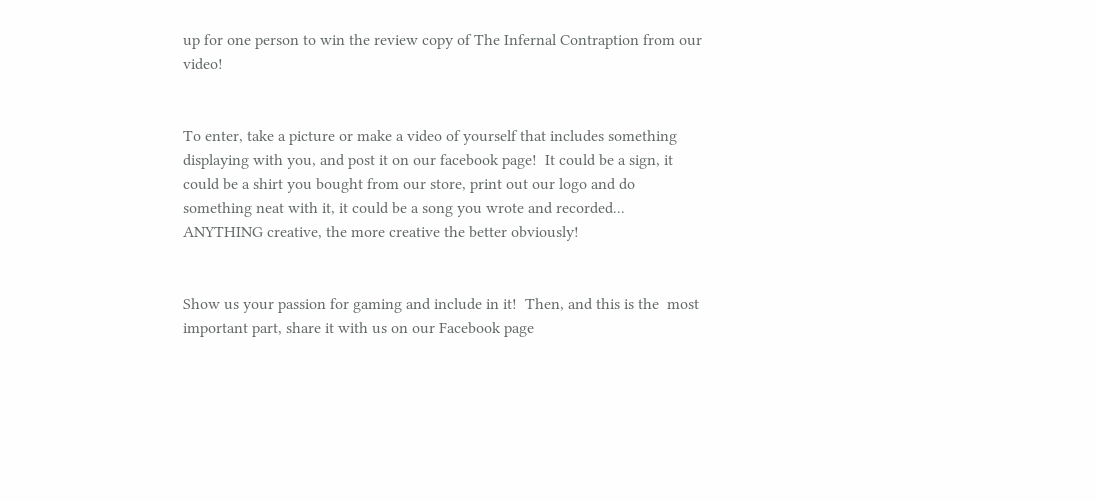up for one person to win the review copy of The Infernal Contraption from our video!


To enter, take a picture or make a video of yourself that includes something displaying with you, and post it on our facebook page!  It could be a sign, it could be a shirt you bought from our store, print out our logo and do something neat with it, it could be a song you wrote and recorded... ANYTHING creative, the more creative the better obviously!


Show us your passion for gaming and include in it!  Then, and this is the  most important part, share it with us on our Facebook page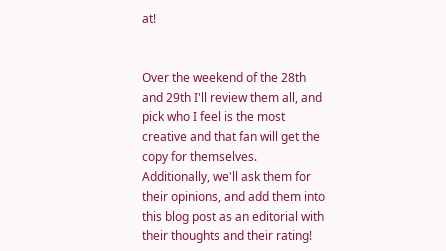at!


Over the weekend of the 28th and 29th I'll review them all, and pick who I feel is the most creative and that fan will get the copy for themselves.  Additionally, we'll ask them for their opinions, and add them into this blog post as an editorial with their thoughts and their rating!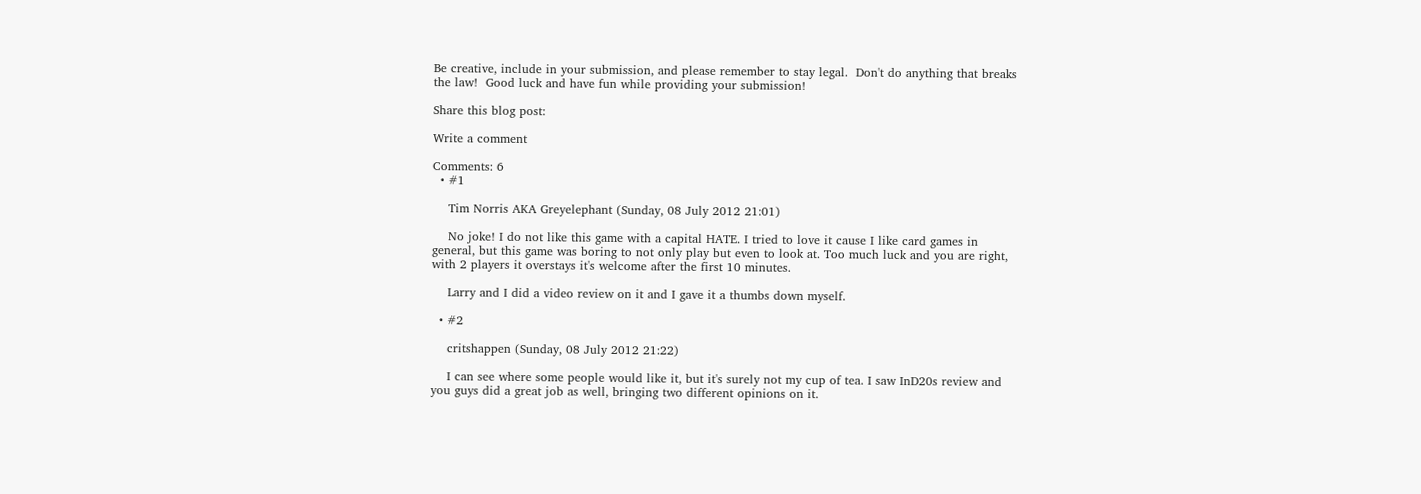Be creative, include in your submission, and please remember to stay legal.  Don't do anything that breaks the law!  Good luck and have fun while providing your submission!

Share this blog post:

Write a comment

Comments: 6
  • #1

    Tim Norris AKA Greyelephant (Sunday, 08 July 2012 21:01)

    No joke! I do not like this game with a capital HATE. I tried to love it cause I like card games in general, but this game was boring to not only play but even to look at. Too much luck and you are right, with 2 players it overstays it's welcome after the first 10 minutes.

    Larry and I did a video review on it and I gave it a thumbs down myself.

  • #2

    critshappen (Sunday, 08 July 2012 21:22)

    I can see where some people would like it, but it's surely not my cup of tea. I saw InD20s review and you guys did a great job as well, bringing two different opinions on it.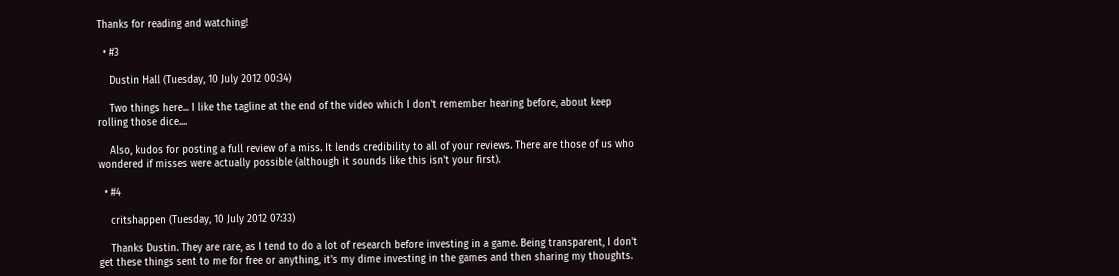Thanks for reading and watching!

  • #3

    Dustin Hall (Tuesday, 10 July 2012 00:34)

    Two things here... I like the tagline at the end of the video which I don't remember hearing before, about keep rolling those dice....

    Also, kudos for posting a full review of a miss. It lends credibility to all of your reviews. There are those of us who wondered if misses were actually possible (although it sounds like this isn't your first).

  • #4

    critshappen (Tuesday, 10 July 2012 07:33)

    Thanks Dustin. They are rare, as I tend to do a lot of research before investing in a game. Being transparent, I don't get these things sent to me for free or anything, it's my dime investing in the games and then sharing my thoughts.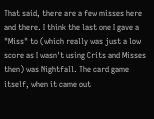That said, there are a few misses here and there. I think the last one I gave a "Miss" to (which really was just a low score as I wasn't using Crits and Misses then) was Nightfall. The card game itself, when it came out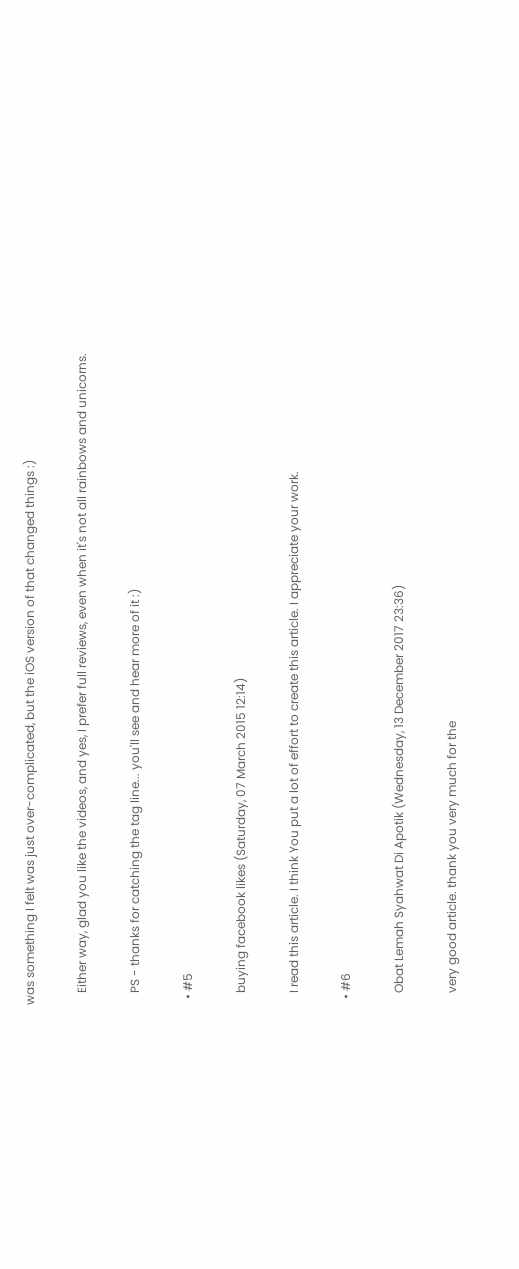was something I felt was just over-complicated, but the iOS version of that changed things :)

    Either way, glad you like the videos, and yes, I prefer full reviews, even when it's not all rainbows and unicorns.

    PS - thanks for catching the tag line... you'll see and hear more of it :)

  • #5

    buying facebook likes (Saturday, 07 March 2015 12:14)

    I read this article. I think You put a lot of effort to create this article. I appreciate your work.

  • #6

    Obat Lemah Syahwat Di Apotik (Wednesday, 13 December 2017 23:36)

    very good article. thank you very much for the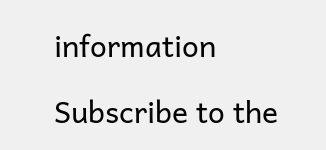information

Subscribe to the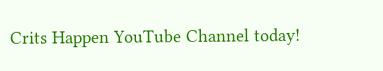Crits Happen YouTube Channel today!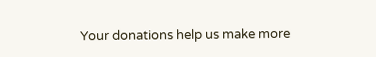Your donations help us make more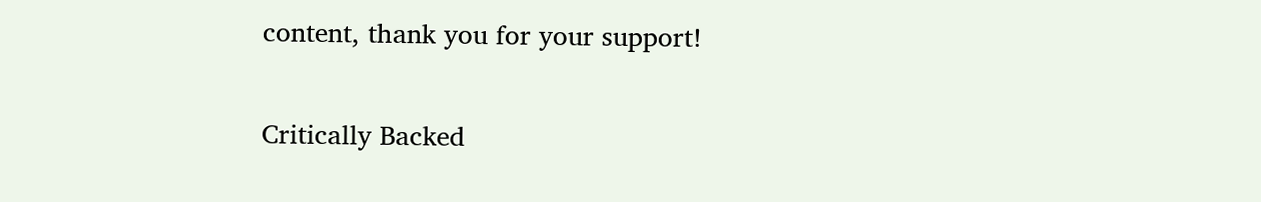content, thank you for your support!

Critically Backed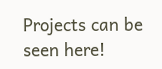Projects can be seen here!